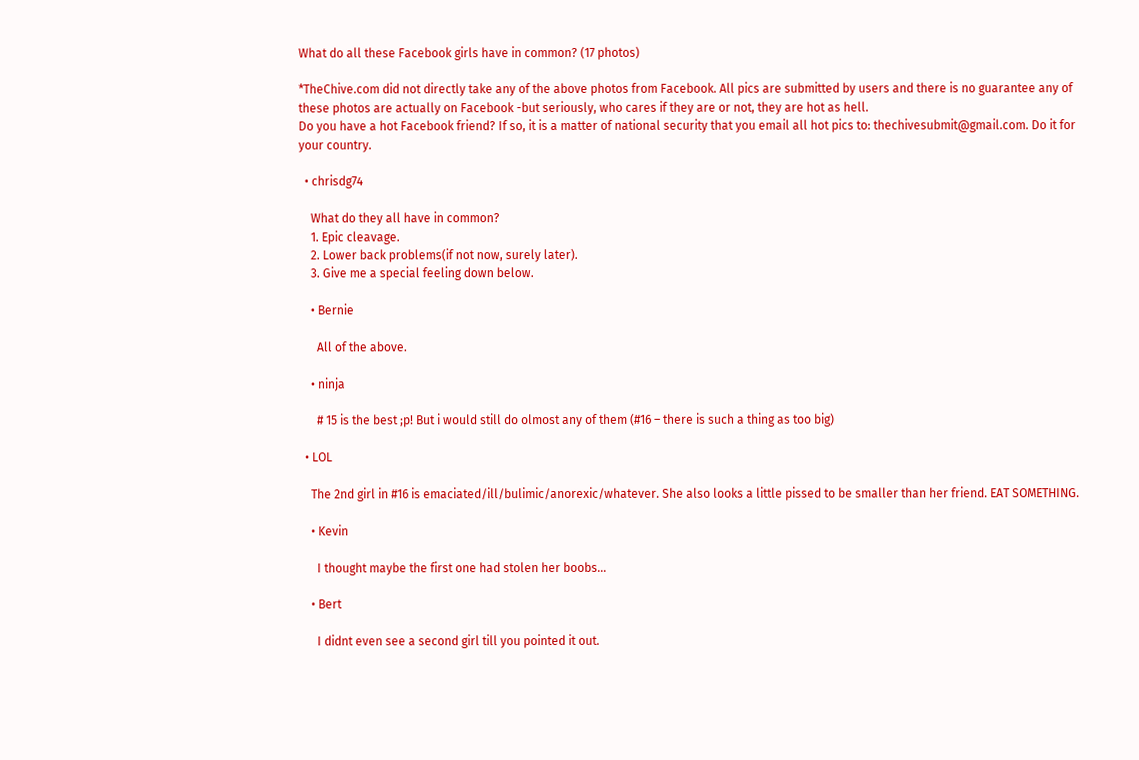What do all these Facebook girls have in common? (17 photos)

*TheChive.com did not directly take any of the above photos from Facebook. All pics are submitted by users and there is no guarantee any of these photos are actually on Facebook -but seriously, who cares if they are or not, they are hot as hell.
Do you have a hot Facebook friend? If so, it is a matter of national security that you email all hot pics to: thechivesubmit@gmail.com. Do it for your country.

  • chrisdg74

    What do they all have in common?
    1. Epic cleavage.
    2. Lower back problems(if not now, surely later).
    3. Give me a special feeling down below.

    • Bernie

      All of the above.

    • ninja

      # 15 is the best ;p! But i would still do olmost any of them (#16 – there is such a thing as too big)

  • LOL

    The 2nd girl in #16 is emaciated/ill/bulimic/anorexic/whatever. She also looks a little pissed to be smaller than her friend. EAT SOMETHING.

    • Kevin

      I thought maybe the first one had stolen her boobs…

    • Bert

      I didnt even see a second girl till you pointed it out.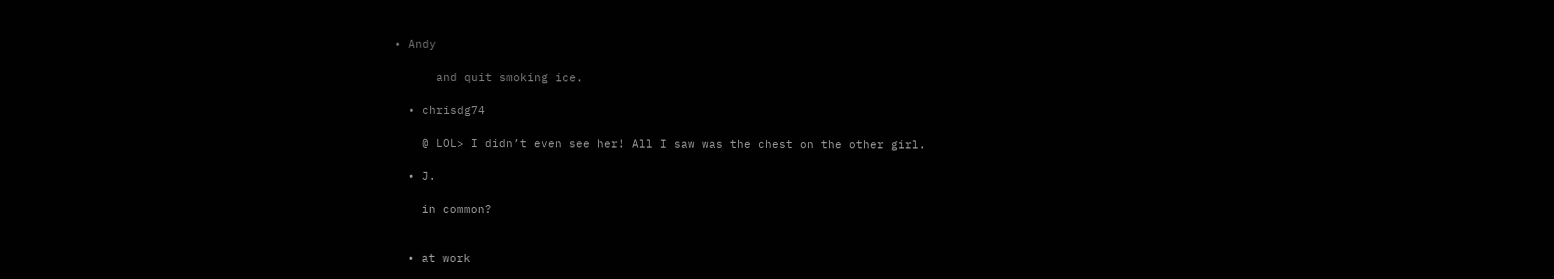• Andy

      and quit smoking ice.

  • chrisdg74

    @ LOL> I didn’t even see her! All I saw was the chest on the other girl.

  • J.

    in common?


  • at work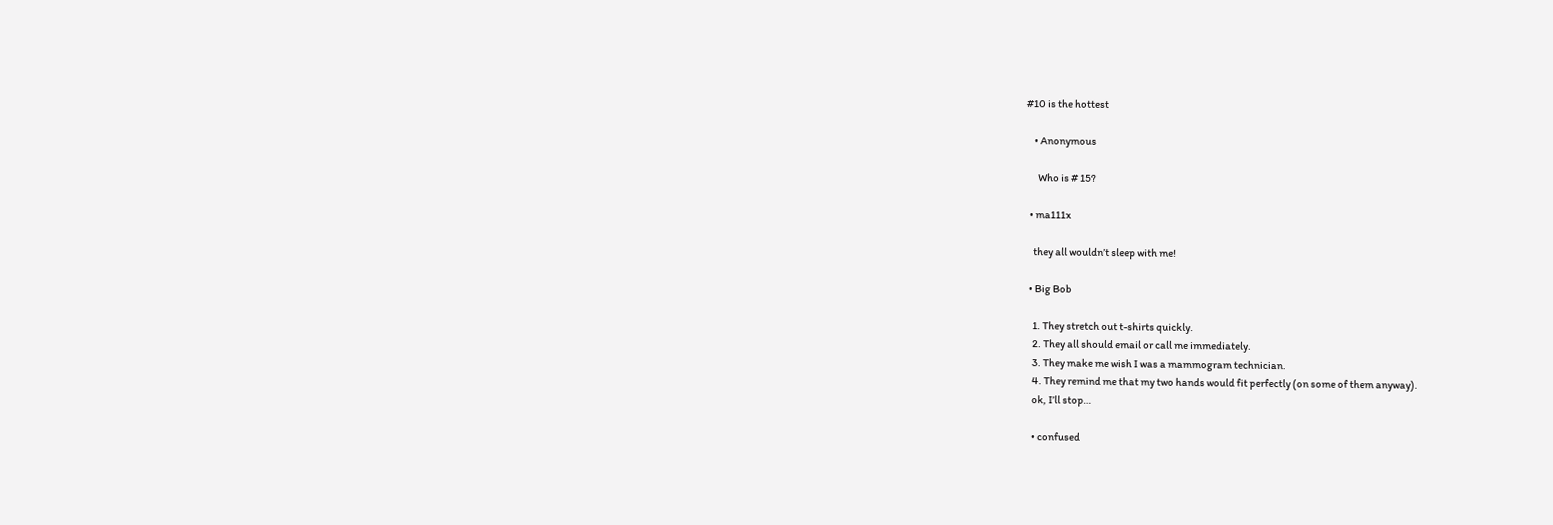#10 is the hottest

    • Anonymous

      Who is # 15?

  • ma111x

    they all wouldn’t sleep with me!

  • Big Bob

    1. They stretch out t-shirts quickly.
    2. They all should email or call me immediately.
    3. They make me wish I was a mammogram technician.
    4. They remind me that my two hands would fit perfectly (on some of them anyway).
    ok, I’ll stop…

    • confused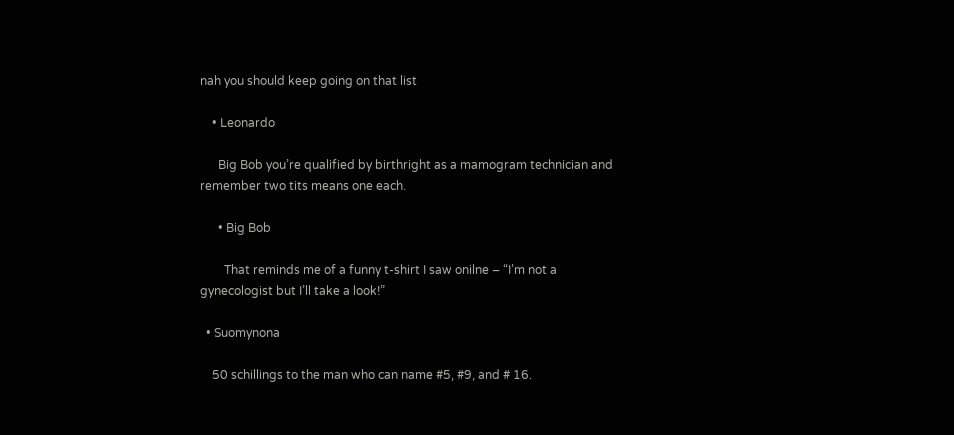nah you should keep going on that list

    • Leonardo

      Big Bob you’re qualified by birthright as a mamogram technician and remember two tits means one each.

      • Big Bob

        That reminds me of a funny t-shirt I saw onilne – “I’m not a gynecologist but I’ll take a look!”

  • Suomynona

    50 schillings to the man who can name #5, #9, and # 16.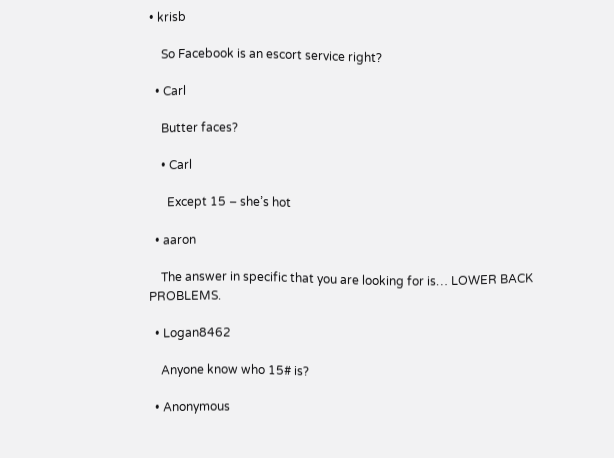• krisb

    So Facebook is an escort service right?

  • Carl

    Butter faces?

    • Carl

      Except 15 – she’s hot

  • aaron

    The answer in specific that you are looking for is… LOWER BACK PROBLEMS.

  • Logan8462

    Anyone know who 15# is?

  • Anonymous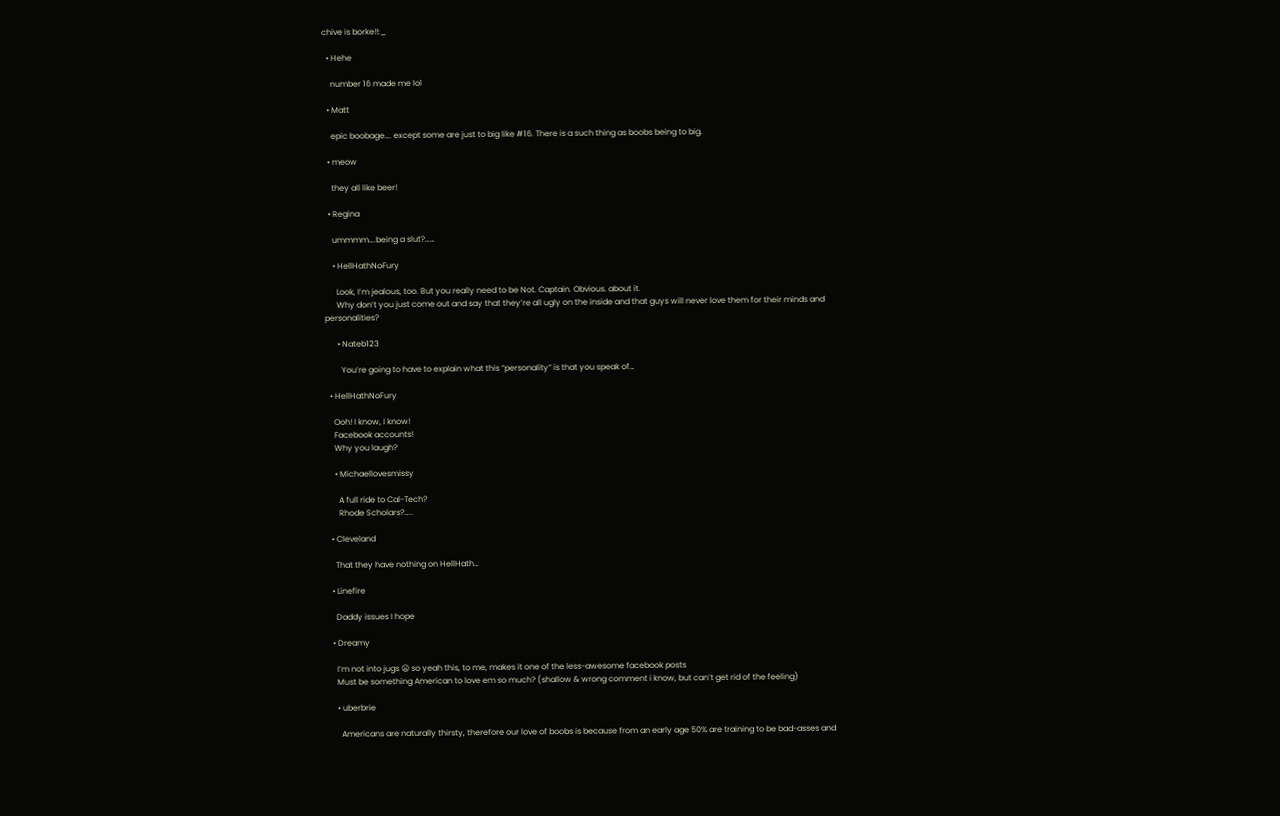chive is borke!!:_

  • Hehe

    number 16 made me lol

  • Matt

    epic boobage…. except some are just to big like #16. There is a such thing as boobs being to big.

  • meow

    they all like beer!

  • Regina

    ummmm….being a slut?……

    • HellHathNoFury

      Look, I’m jealous, too. But you really need to be Not. Captain. Obvious. about it.
      Why don’t you just come out and say that they’re all ugly on the inside and that guys will never love them for their minds and personalities?

      • Nateb123

        You’re going to have to explain what this “personality” is that you speak of…

  • HellHathNoFury

    Ooh! I know, I know!
    Facebook accounts!
    Why you laugh?

    • Michaellovesmissy

      A full ride to Cal-Tech?
      Rhode Scholars?…..

  • Cleveland

    That they have nothing on HellHath…

  • Linefire

    Daddy issues I hope

  • Dreamy

    I’m not into jugs 😦 so yeah this, to me, makes it one of the less-awesome facebook posts
    Must be something American to love em so much? (shallow & wrong comment i know, but can’t get rid of the feeling)

    • uberbrie

      Americans are naturally thirsty, therefore our love of boobs is because from an early age 50% are training to be bad-asses and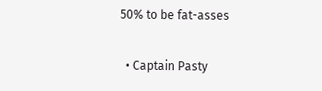50% to be fat-asses

  • Captain Pasty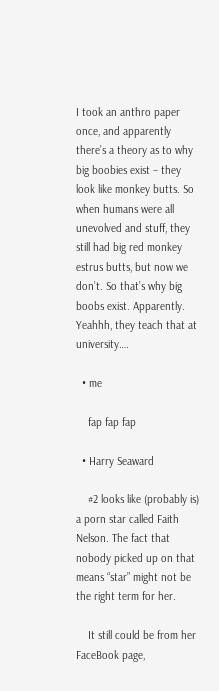I took an anthro paper once, and apparently there’s a theory as to why big boobies exist – they look like monkey butts. So when humans were all unevolved and stuff, they still had big red monkey estrus butts, but now we don’t. So that’s why big boobs exist. Apparently. Yeahhh, they teach that at university….

  • me

    fap fap fap

  • Harry Seaward

    #2 looks like (probably is) a porn star called Faith Nelson. The fact that nobody picked up on that means “star” might not be the right term for her.

    It still could be from her FaceBook page,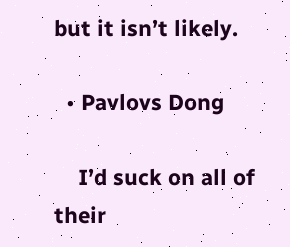but it isn’t likely.

  • Pavlovs Dong

    I’d suck on all of their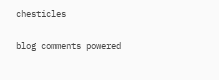chesticles

blog comments powered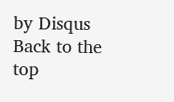by Disqus
Back to the top